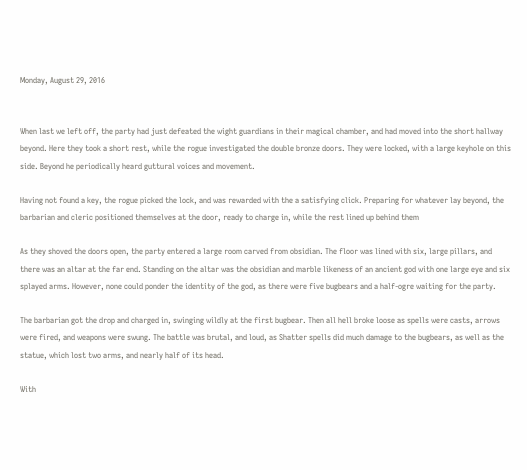Monday, August 29, 2016


When last we left off, the party had just defeated the wight guardians in their magical chamber, and had moved into the short hallway beyond. Here they took a short rest, while the rogue investigated the double bronze doors. They were locked, with a large keyhole on this side. Beyond he periodically heard guttural voices and movement.

Having not found a key, the rogue picked the lock, and was rewarded with the a satisfying click. Preparing for whatever lay beyond, the barbarian and cleric positioned themselves at the door, ready to charge in, while the rest lined up behind them

As they shoved the doors open, the party entered a large room carved from obsidian. The floor was lined with six, large pillars, and there was an altar at the far end. Standing on the altar was the obsidian and marble likeness of an ancient god with one large eye and six splayed arms. However, none could ponder the identity of the god, as there were five bugbears and a half-ogre waiting for the party.

The barbarian got the drop and charged in, swinging wildly at the first bugbear. Then all hell broke loose as spells were casts, arrows were fired, and weapons were swung. The battle was brutal, and loud, as Shatter spells did much damage to the bugbears, as well as the statue, which lost two arms, and nearly half of its head.

With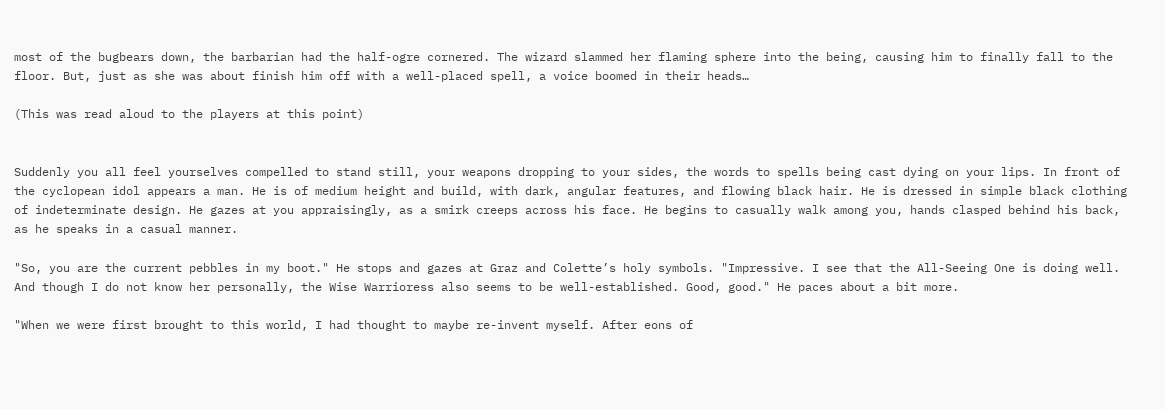most of the bugbears down, the barbarian had the half-ogre cornered. The wizard slammed her flaming sphere into the being, causing him to finally fall to the floor. But, just as she was about finish him off with a well-placed spell, a voice boomed in their heads…

(This was read aloud to the players at this point)


Suddenly you all feel yourselves compelled to stand still, your weapons dropping to your sides, the words to spells being cast dying on your lips. In front of the cyclopean idol appears a man. He is of medium height and build, with dark, angular features, and flowing black hair. He is dressed in simple black clothing of indeterminate design. He gazes at you appraisingly, as a smirk creeps across his face. He begins to casually walk among you, hands clasped behind his back, as he speaks in a casual manner.

"So, you are the current pebbles in my boot." He stops and gazes at Graz and Colette’s holy symbols. "Impressive. I see that the All-Seeing One is doing well. And though I do not know her personally, the Wise Warrioress also seems to be well-established. Good, good." He paces about a bit more.

"When we were first brought to this world, I had thought to maybe re-invent myself. After eons of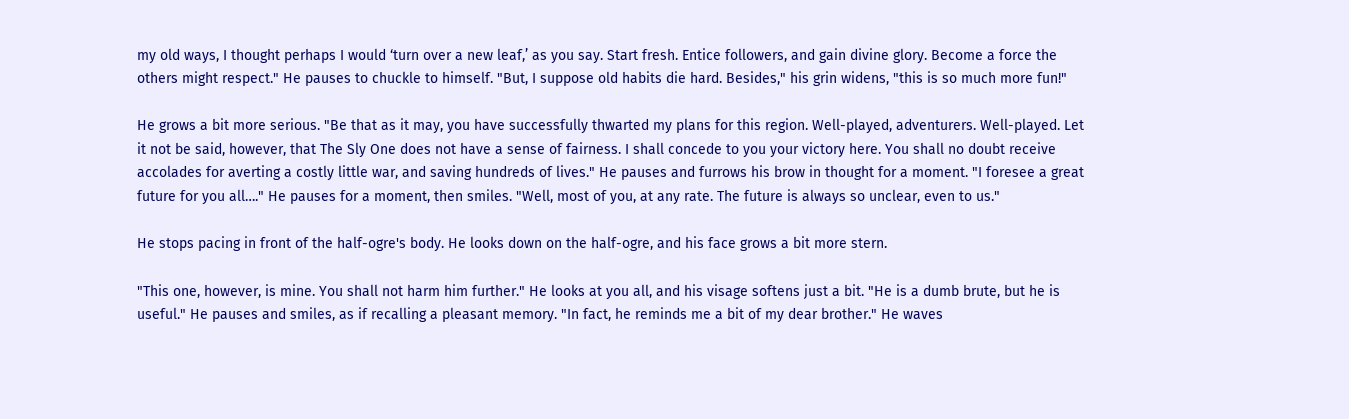my old ways, I thought perhaps I would ‘turn over a new leaf,’ as you say. Start fresh. Entice followers, and gain divine glory. Become a force the others might respect." He pauses to chuckle to himself. "But, I suppose old habits die hard. Besides," his grin widens, "this is so much more fun!"

He grows a bit more serious. "Be that as it may, you have successfully thwarted my plans for this region. Well-played, adventurers. Well-played. Let it not be said, however, that The Sly One does not have a sense of fairness. I shall concede to you your victory here. You shall no doubt receive accolades for averting a costly little war, and saving hundreds of lives." He pauses and furrows his brow in thought for a moment. "I foresee a great future for you all…." He pauses for a moment, then smiles. "Well, most of you, at any rate. The future is always so unclear, even to us."

He stops pacing in front of the half-ogre's body. He looks down on the half-ogre, and his face grows a bit more stern.

"This one, however, is mine. You shall not harm him further." He looks at you all, and his visage softens just a bit. "He is a dumb brute, but he is useful." He pauses and smiles, as if recalling a pleasant memory. "In fact, he reminds me a bit of my dear brother." He waves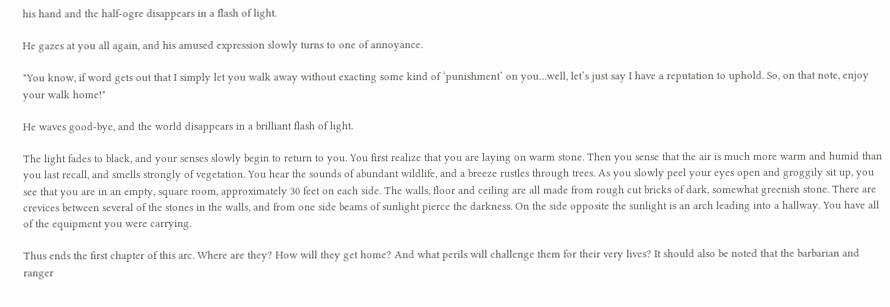his hand and the half-ogre disappears in a flash of light.

He gazes at you all again, and his amused expression slowly turns to one of annoyance.

"You know, if word gets out that I simply let you walk away without exacting some kind of ‘punishment’ on you…well, let’s just say I have a reputation to uphold. So, on that note, enjoy your walk home!"

He waves good-bye, and the world disappears in a brilliant flash of light.

The light fades to black, and your senses slowly begin to return to you. You first realize that you are laying on warm stone. Then you sense that the air is much more warm and humid than you last recall, and smells strongly of vegetation. You hear the sounds of abundant wildlife, and a breeze rustles through trees. As you slowly peel your eyes open and groggily sit up, you see that you are in an empty, square room, approximately 30 feet on each side. The walls, floor and ceiling are all made from rough cut bricks of dark, somewhat greenish stone. There are crevices between several of the stones in the walls, and from one side beams of sunlight pierce the darkness. On the side opposite the sunlight is an arch leading into a hallway. You have all of the equipment you were carrying.

Thus ends the first chapter of this arc. Where are they? How will they get home? And what perils will challenge them for their very lives? It should also be noted that the barbarian and ranger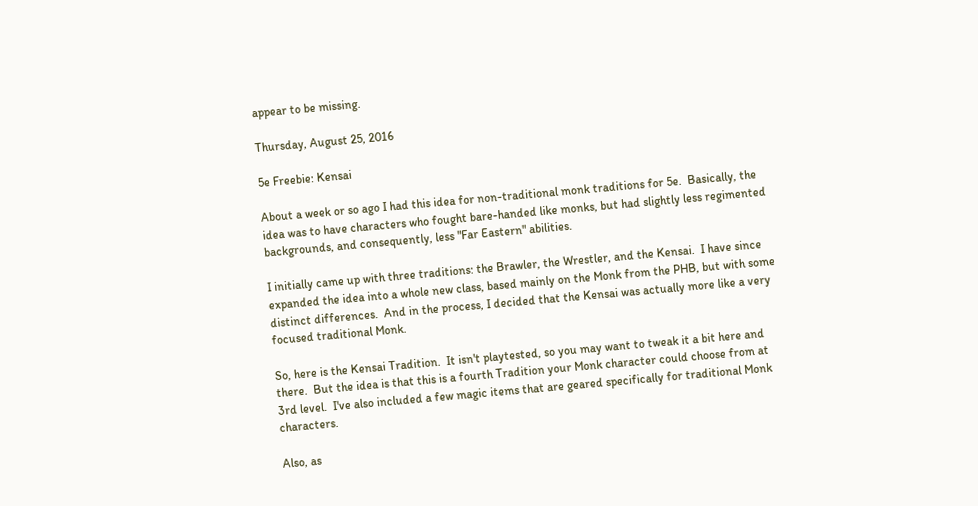appear to be missing.

Thursday, August 25, 2016

5e Freebie: Kensai

About a week or so ago I had this idea for non-traditional monk traditions for 5e.  Basically, the idea was to have characters who fought bare-handed like monks, but had slightly less regimented backgrounds, and consequently, less "Far Eastern" abilities.

I initially came up with three traditions: the Brawler, the Wrestler, and the Kensai.  I have since expanded the idea into a whole new class, based mainly on the Monk from the PHB, but with some distinct differences.  And in the process, I decided that the Kensai was actually more like a very focused traditional Monk.

So, here is the Kensai Tradition.  It isn't playtested, so you may want to tweak it a bit here and there.  But the idea is that this is a fourth Tradition your Monk character could choose from at 3rd level.  I've also included a few magic items that are geared specifically for traditional Monk characters.

Also, as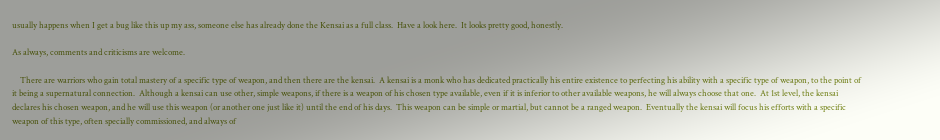usually happens when I get a bug like this up my ass, someone else has already done the Kensai as a full class.  Have a look here.  It looks pretty good, honestly.

As always, comments and criticisms are welcome.

    There are warriors who gain total mastery of a specific type of weapon, and then there are the kensai.  A kensai is a monk who has dedicated practically his entire existence to perfecting his ability with a specific type of weapon, to the point of it being a supernatural connection.  Although a kensai can use other, simple weapons, if there is a weapon of his chosen type available, even if it is inferior to other available weapons, he will always choose that one.  At 1st level, the kensai declares his chosen weapon, and he will use this weapon (or another one just like it) until the end of his days.  This weapon can be simple or martial, but cannot be a ranged weapon.  Eventually the kensai will focus his efforts with a specific weapon of this type, often specially commissioned, and always of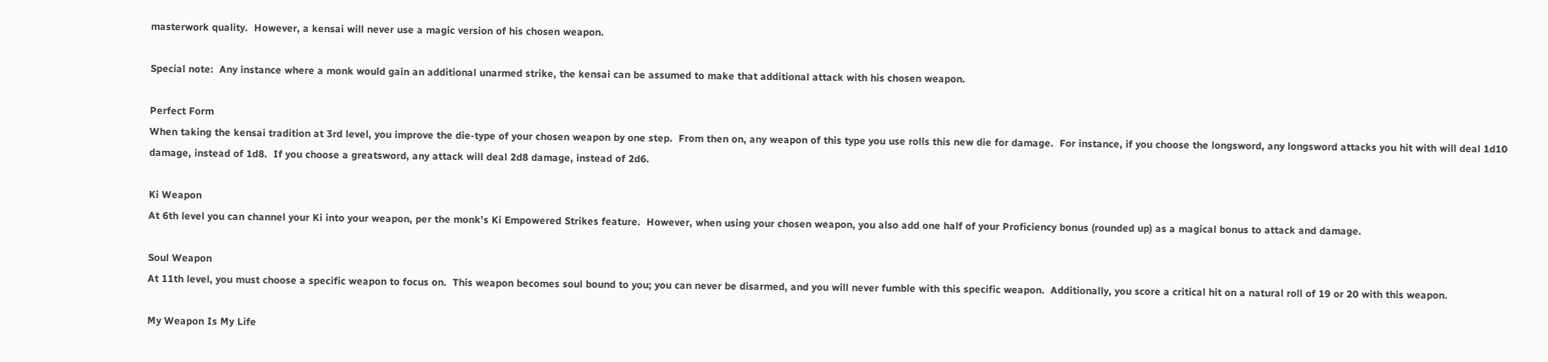masterwork quality.  However, a kensai will never use a magic version of his chosen weapon.

Special note:  Any instance where a monk would gain an additional unarmed strike, the kensai can be assumed to make that additional attack with his chosen weapon.

Perfect Form
When taking the kensai tradition at 3rd level, you improve the die-type of your chosen weapon by one step.  From then on, any weapon of this type you use rolls this new die for damage.  For instance, if you choose the longsword, any longsword attacks you hit with will deal 1d10 damage, instead of 1d8.  If you choose a greatsword, any attack will deal 2d8 damage, instead of 2d6.

Ki Weapon
At 6th level you can channel your Ki into your weapon, per the monk’s Ki Empowered Strikes feature.  However, when using your chosen weapon, you also add one half of your Proficiency bonus (rounded up) as a magical bonus to attack and damage.

Soul Weapon
At 11th level, you must choose a specific weapon to focus on.  This weapon becomes soul bound to you; you can never be disarmed, and you will never fumble with this specific weapon.  Additionally, you score a critical hit on a natural roll of 19 or 20 with this weapon.

My Weapon Is My Life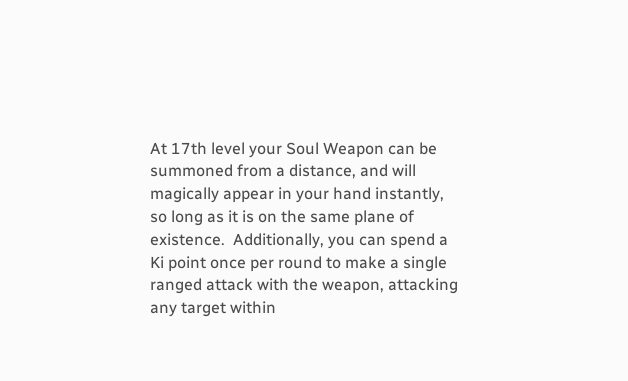At 17th level your Soul Weapon can be summoned from a distance, and will magically appear in your hand instantly, so long as it is on the same plane of existence.  Additionally, you can spend a Ki point once per round to make a single ranged attack with the weapon, attacking any target within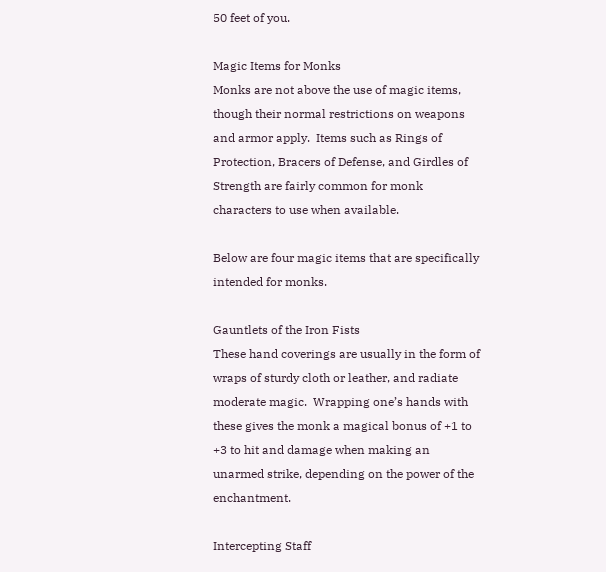50 feet of you.

Magic Items for Monks
Monks are not above the use of magic items, though their normal restrictions on weapons and armor apply.  Items such as Rings of Protection, Bracers of Defense, and Girdles of Strength are fairly common for monk characters to use when available.

Below are four magic items that are specifically intended for monks.

Gauntlets of the Iron Fists
These hand coverings are usually in the form of wraps of sturdy cloth or leather, and radiate moderate magic.  Wrapping one’s hands with these gives the monk a magical bonus of +1 to +3 to hit and damage when making an unarmed strike, depending on the power of the enchantment.

Intercepting Staff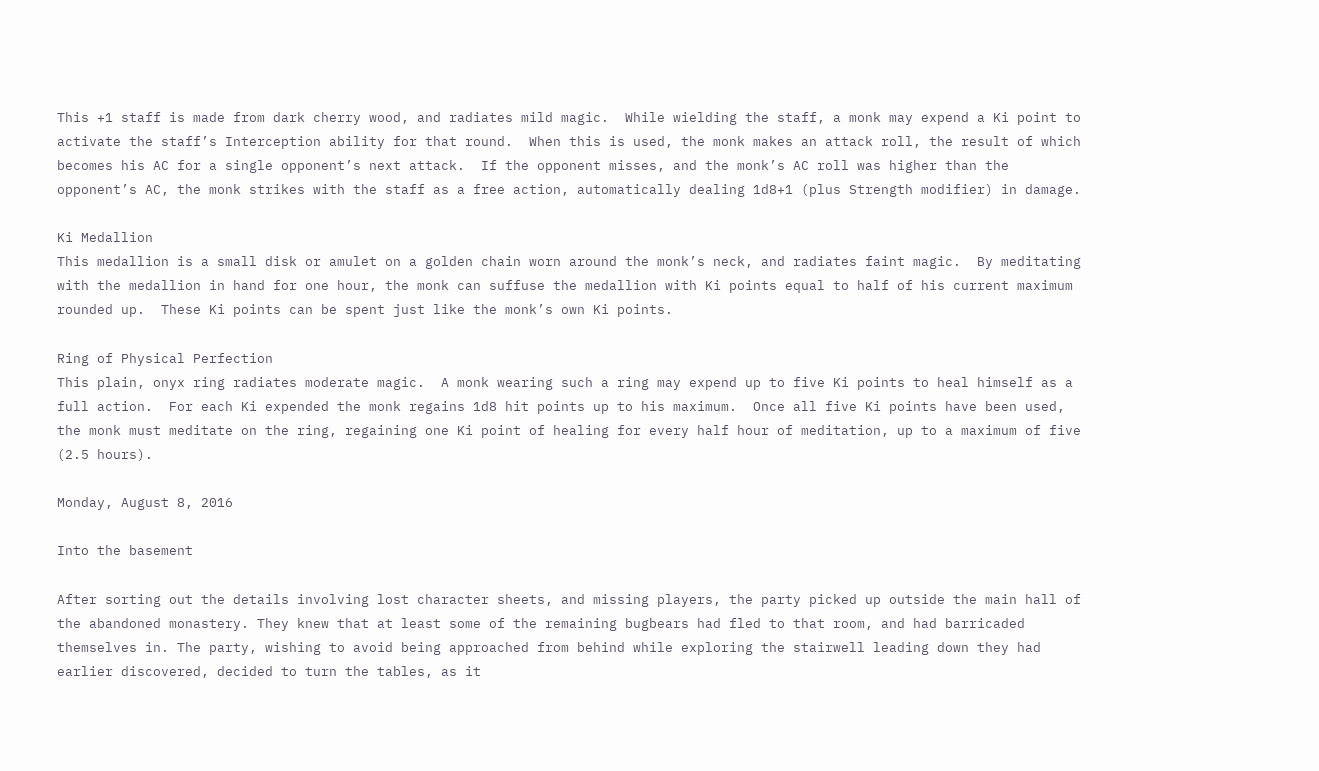This +1 staff is made from dark cherry wood, and radiates mild magic.  While wielding the staff, a monk may expend a Ki point to activate the staff’s Interception ability for that round.  When this is used, the monk makes an attack roll, the result of which becomes his AC for a single opponent’s next attack.  If the opponent misses, and the monk’s AC roll was higher than the opponent’s AC, the monk strikes with the staff as a free action, automatically dealing 1d8+1 (plus Strength modifier) in damage.

Ki Medallion
This medallion is a small disk or amulet on a golden chain worn around the monk’s neck, and radiates faint magic.  By meditating with the medallion in hand for one hour, the monk can suffuse the medallion with Ki points equal to half of his current maximum rounded up.  These Ki points can be spent just like the monk’s own Ki points.

Ring of Physical Perfection
This plain, onyx ring radiates moderate magic.  A monk wearing such a ring may expend up to five Ki points to heal himself as a full action.  For each Ki expended the monk regains 1d8 hit points up to his maximum.  Once all five Ki points have been used, the monk must meditate on the ring, regaining one Ki point of healing for every half hour of meditation, up to a maximum of five (2.5 hours).

Monday, August 8, 2016

Into the basement

After sorting out the details involving lost character sheets, and missing players, the party picked up outside the main hall of the abandoned monastery. They knew that at least some of the remaining bugbears had fled to that room, and had barricaded themselves in. The party, wishing to avoid being approached from behind while exploring the stairwell leading down they had earlier discovered, decided to turn the tables, as it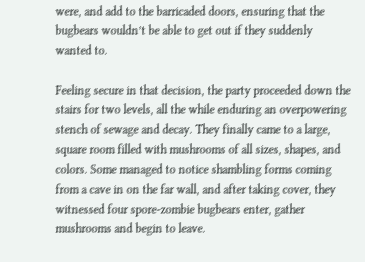were, and add to the barricaded doors, ensuring that the bugbears wouldn’t be able to get out if they suddenly wanted to.

Feeling secure in that decision, the party proceeded down the stairs for two levels, all the while enduring an overpowering stench of sewage and decay. They finally came to a large, square room filled with mushrooms of all sizes, shapes, and colors. Some managed to notice shambling forms coming from a cave in on the far wall, and after taking cover, they witnessed four spore-zombie bugbears enter, gather mushrooms and begin to leave.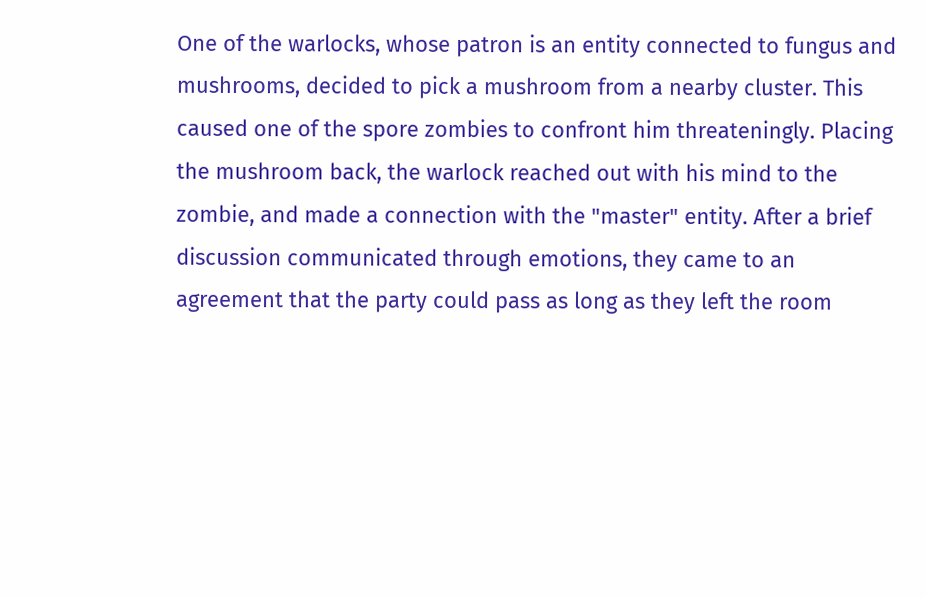One of the warlocks, whose patron is an entity connected to fungus and mushrooms, decided to pick a mushroom from a nearby cluster. This caused one of the spore zombies to confront him threateningly. Placing the mushroom back, the warlock reached out with his mind to the zombie, and made a connection with the "master" entity. After a brief discussion communicated through emotions, they came to an agreement that the party could pass as long as they left the room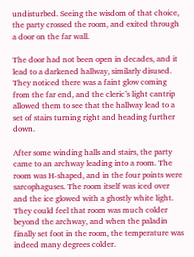undisturbed. Seeing the wisdom of that choice, the party crossed the room, and exited through a door on the far wall.

The door had not been open in decades, and it lead to a darkened hallway, similarly disused. They noticed there was a faint glow coming from the far end, and the cleric’s light cantrip allowed them to see that the hallway lead to a set of stairs turning right and heading further down.

After some winding halls and stairs, the party came to an archway leading into a room. The room was H-shaped, and in the four points were sarcophaguses. The room itself was iced over and the ice glowed with a ghostly white light. They could feel that room was much colder beyond the archway, and when the paladin finally set foot in the room, the temperature was indeed many degrees colder.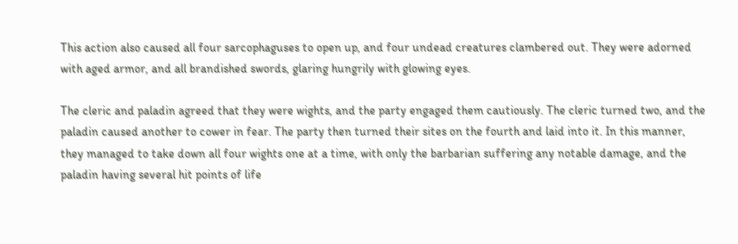This action also caused all four sarcophaguses to open up, and four undead creatures clambered out. They were adorned with aged armor, and all brandished swords, glaring hungrily with glowing eyes.

The cleric and paladin agreed that they were wights, and the party engaged them cautiously. The cleric turned two, and the paladin caused another to cower in fear. The party then turned their sites on the fourth and laid into it. In this manner, they managed to take down all four wights one at a time, with only the barbarian suffering any notable damage, and the paladin having several hit points of life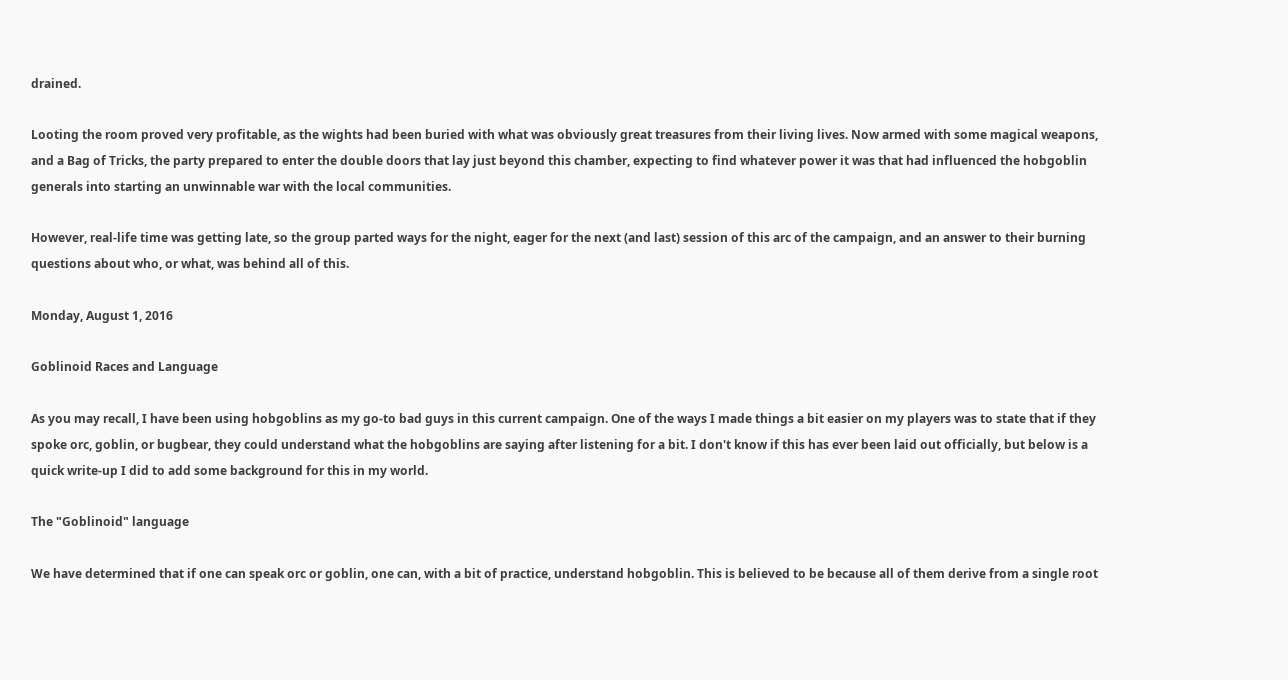drained.

Looting the room proved very profitable, as the wights had been buried with what was obviously great treasures from their living lives. Now armed with some magical weapons, and a Bag of Tricks, the party prepared to enter the double doors that lay just beyond this chamber, expecting to find whatever power it was that had influenced the hobgoblin generals into starting an unwinnable war with the local communities.

However, real-life time was getting late, so the group parted ways for the night, eager for the next (and last) session of this arc of the campaign, and an answer to their burning questions about who, or what, was behind all of this.

Monday, August 1, 2016

Goblinoid Races and Language

As you may recall, I have been using hobgoblins as my go-to bad guys in this current campaign. One of the ways I made things a bit easier on my players was to state that if they spoke orc, goblin, or bugbear, they could understand what the hobgoblins are saying after listening for a bit. I don't know if this has ever been laid out officially, but below is a quick write-up I did to add some background for this in my world.

The "Goblinoid" language

We have determined that if one can speak orc or goblin, one can, with a bit of practice, understand hobgoblin. This is believed to be because all of them derive from a single root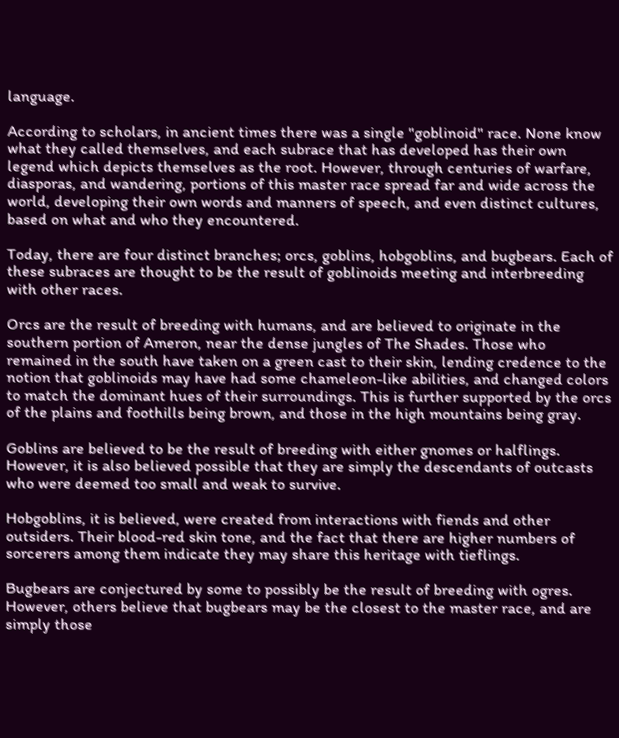language.

According to scholars, in ancient times there was a single "goblinoid" race. None know what they called themselves, and each subrace that has developed has their own legend which depicts themselves as the root. However, through centuries of warfare, diasporas, and wandering, portions of this master race spread far and wide across the world, developing their own words and manners of speech, and even distinct cultures, based on what and who they encountered.

Today, there are four distinct branches; orcs, goblins, hobgoblins, and bugbears. Each of these subraces are thought to be the result of goblinoids meeting and interbreeding with other races.

Orcs are the result of breeding with humans, and are believed to originate in the southern portion of Ameron, near the dense jungles of The Shades. Those who remained in the south have taken on a green cast to their skin, lending credence to the notion that goblinoids may have had some chameleon-like abilities, and changed colors to match the dominant hues of their surroundings. This is further supported by the orcs of the plains and foothills being brown, and those in the high mountains being gray.

Goblins are believed to be the result of breeding with either gnomes or halflings. However, it is also believed possible that they are simply the descendants of outcasts who were deemed too small and weak to survive.

Hobgoblins, it is believed, were created from interactions with fiends and other outsiders. Their blood-red skin tone, and the fact that there are higher numbers of sorcerers among them indicate they may share this heritage with tieflings.

Bugbears are conjectured by some to possibly be the result of breeding with ogres. However, others believe that bugbears may be the closest to the master race, and are simply those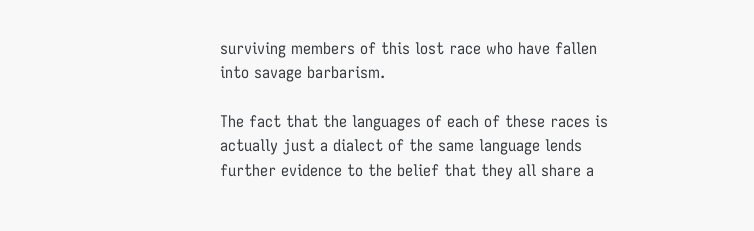surviving members of this lost race who have fallen into savage barbarism.

The fact that the languages of each of these races is actually just a dialect of the same language lends further evidence to the belief that they all share a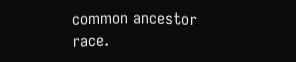common ancestor race.